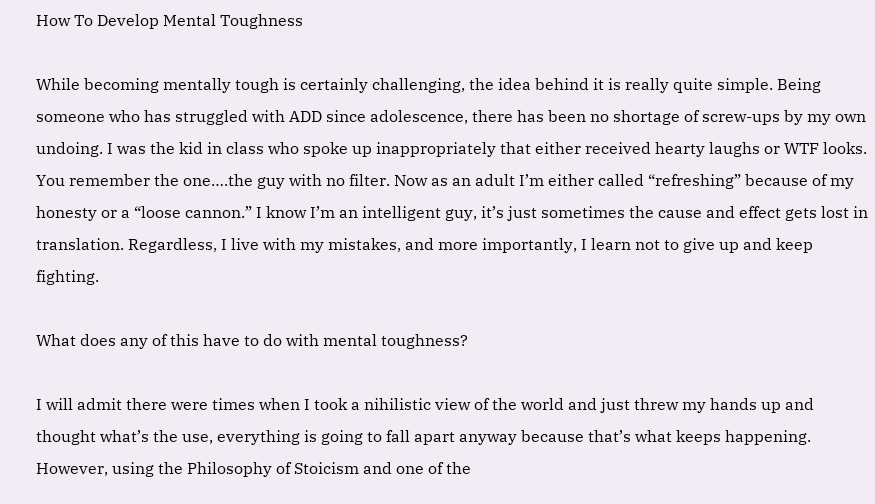How To Develop Mental Toughness

While becoming mentally tough is certainly challenging, the idea behind it is really quite simple. Being someone who has struggled with ADD since adolescence, there has been no shortage of screw-ups by my own undoing. I was the kid in class who spoke up inappropriately that either received hearty laughs or WTF looks. You remember the one….the guy with no filter. Now as an adult I’m either called “refreshing” because of my honesty or a “loose cannon.” I know I’m an intelligent guy, it’s just sometimes the cause and effect gets lost in translation. Regardless, I live with my mistakes, and more importantly, I learn not to give up and keep fighting.

What does any of this have to do with mental toughness?

I will admit there were times when I took a nihilistic view of the world and just threw my hands up and thought what’s the use, everything is going to fall apart anyway because that’s what keeps happening. However, using the Philosophy of Stoicism and one of the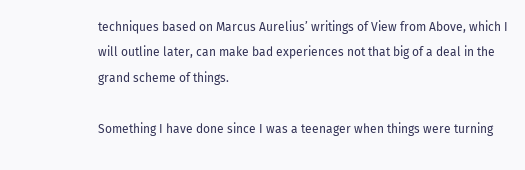techniques based on Marcus Aurelius’ writings of View from Above, which I will outline later, can make bad experiences not that big of a deal in the grand scheme of things.

Something I have done since I was a teenager when things were turning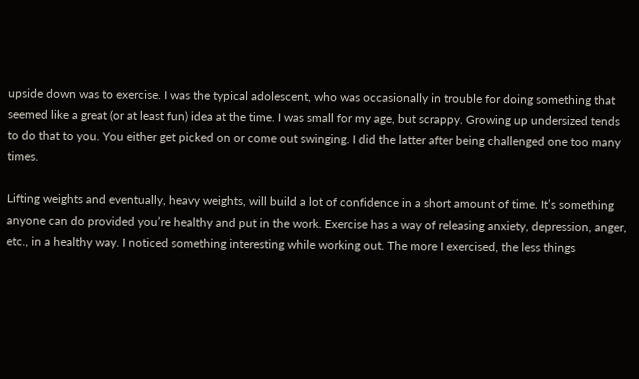upside down was to exercise. I was the typical adolescent, who was occasionally in trouble for doing something that seemed like a great (or at least fun) idea at the time. I was small for my age, but scrappy. Growing up undersized tends to do that to you. You either get picked on or come out swinging. I did the latter after being challenged one too many times.

Lifting weights and eventually, heavy weights, will build a lot of confidence in a short amount of time. It’s something anyone can do provided you’re healthy and put in the work. Exercise has a way of releasing anxiety, depression, anger, etc., in a healthy way. I noticed something interesting while working out. The more I exercised, the less things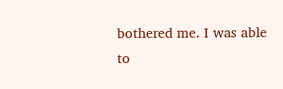bothered me. I was able to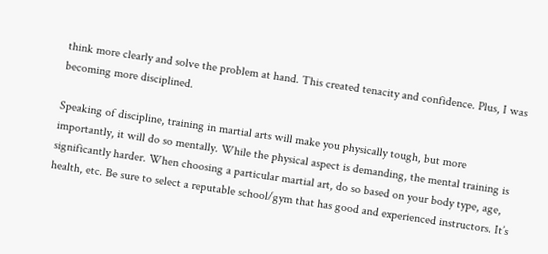think more clearly and solve the problem at hand. This created tenacity and confidence. Plus, I was becoming more disciplined.

Speaking of discipline, training in martial arts will make you physically tough, but more importantly, it will do so mentally. While the physical aspect is demanding, the mental training is significantly harder. When choosing a particular martial art, do so based on your body type, age, health, etc. Be sure to select a reputable school/gym that has good and experienced instructors. It’s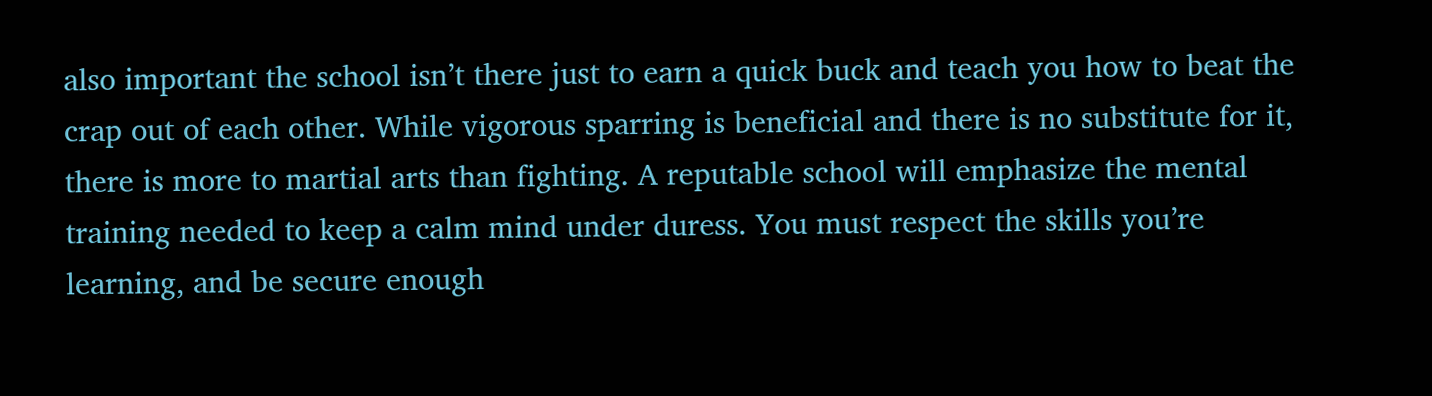also important the school isn’t there just to earn a quick buck and teach you how to beat the crap out of each other. While vigorous sparring is beneficial and there is no substitute for it, there is more to martial arts than fighting. A reputable school will emphasize the mental training needed to keep a calm mind under duress. You must respect the skills you’re learning, and be secure enough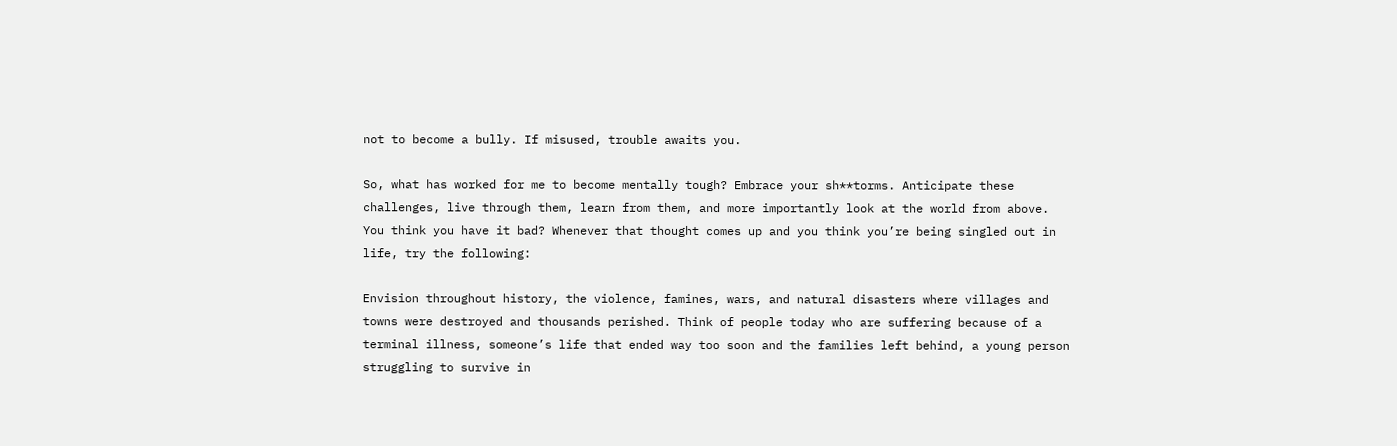not to become a bully. If misused, trouble awaits you.

So, what has worked for me to become mentally tough? Embrace your sh**torms. Anticipate these challenges, live through them, learn from them, and more importantly look at the world from above. You think you have it bad? Whenever that thought comes up and you think you’re being singled out in life, try the following:

Envision throughout history, the violence, famines, wars, and natural disasters where villages and towns were destroyed and thousands perished. Think of people today who are suffering because of a terminal illness, someone’s life that ended way too soon and the families left behind, a young person struggling to survive in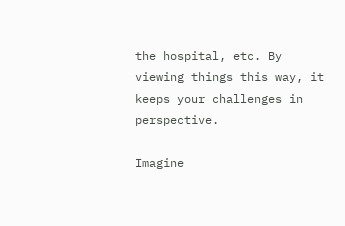the hospital, etc. By viewing things this way, it keeps your challenges in perspective.

Imagine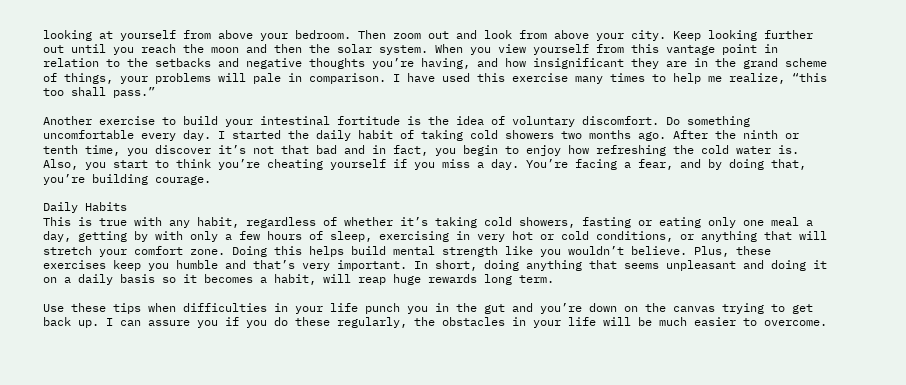looking at yourself from above your bedroom. Then zoom out and look from above your city. Keep looking further out until you reach the moon and then the solar system. When you view yourself from this vantage point in relation to the setbacks and negative thoughts you’re having, and how insignificant they are in the grand scheme of things, your problems will pale in comparison. I have used this exercise many times to help me realize, “this too shall pass.”

Another exercise to build your intestinal fortitude is the idea of voluntary discomfort. Do something uncomfortable every day. I started the daily habit of taking cold showers two months ago. After the ninth or tenth time, you discover it’s not that bad and in fact, you begin to enjoy how refreshing the cold water is. Also, you start to think you’re cheating yourself if you miss a day. You’re facing a fear, and by doing that, you’re building courage.

Daily Habits
This is true with any habit, regardless of whether it’s taking cold showers, fasting or eating only one meal a day, getting by with only a few hours of sleep, exercising in very hot or cold conditions, or anything that will stretch your comfort zone. Doing this helps build mental strength like you wouldn’t believe. Plus, these exercises keep you humble and that’s very important. In short, doing anything that seems unpleasant and doing it on a daily basis so it becomes a habit, will reap huge rewards long term.

Use these tips when difficulties in your life punch you in the gut and you’re down on the canvas trying to get back up. I can assure you if you do these regularly, the obstacles in your life will be much easier to overcome.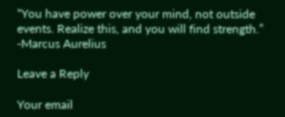“You have power over your mind, not outside events. Realize this, and you will find strength.”
-Marcus Aurelius

Leave a Reply

Your email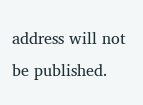address will not be published.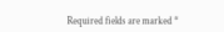Required fields are marked *